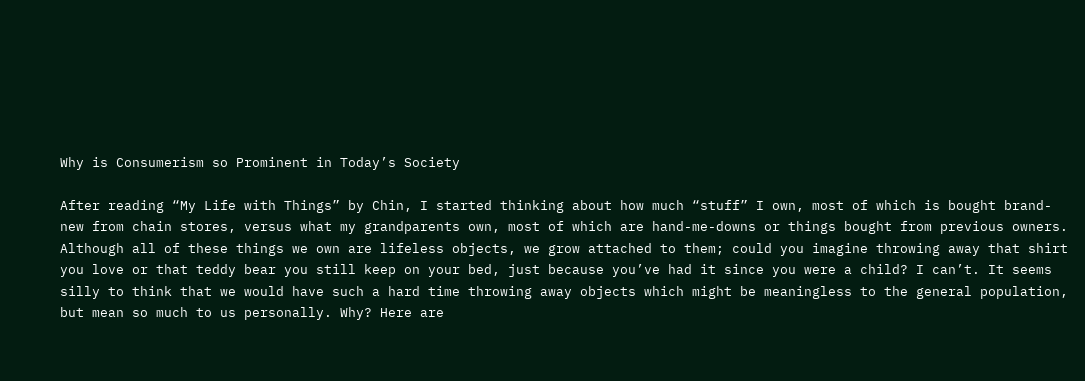Why is Consumerism so Prominent in Today’s Society

After reading “My Life with Things” by Chin, I started thinking about how much “stuff” I own, most of which is bought brand-new from chain stores, versus what my grandparents own, most of which are hand-me-downs or things bought from previous owners. Although all of these things we own are lifeless objects, we grow attached to them; could you imagine throwing away that shirt you love or that teddy bear you still keep on your bed, just because you’ve had it since you were a child? I can’t. It seems silly to think that we would have such a hard time throwing away objects which might be meaningless to the general population, but mean so much to us personally. Why? Here are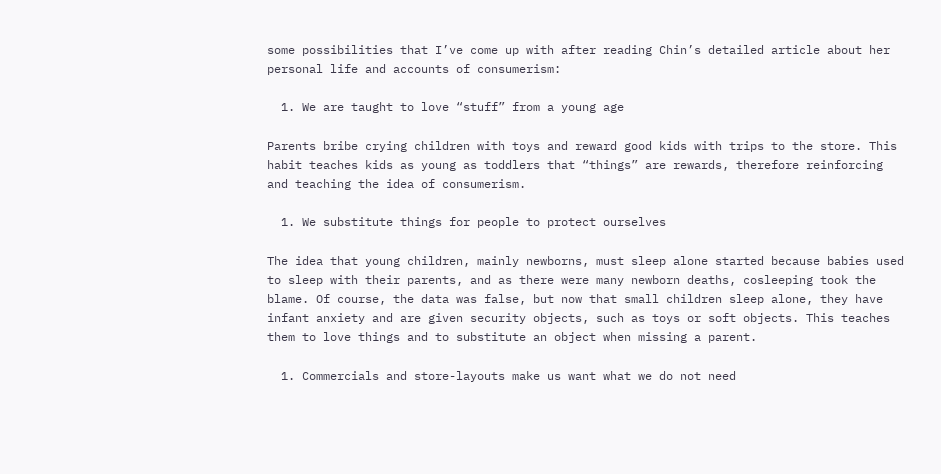some possibilities that I’ve come up with after reading Chin’s detailed article about her personal life and accounts of consumerism:

  1. We are taught to love “stuff” from a young age

Parents bribe crying children with toys and reward good kids with trips to the store. This habit teaches kids as young as toddlers that “things” are rewards, therefore reinforcing and teaching the idea of consumerism.

  1. We substitute things for people to protect ourselves

The idea that young children, mainly newborns, must sleep alone started because babies used to sleep with their parents, and as there were many newborn deaths, cosleeping took the blame. Of course, the data was false, but now that small children sleep alone, they have infant anxiety and are given security objects, such as toys or soft objects. This teaches them to love things and to substitute an object when missing a parent.

  1. Commercials and store-layouts make us want what we do not need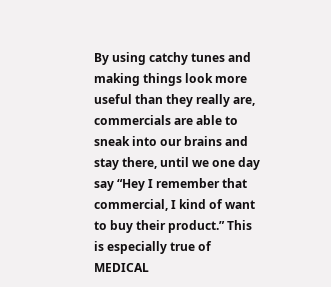By using catchy tunes and making things look more useful than they really are, commercials are able to sneak into our brains and stay there, until we one day say “Hey I remember that commercial, I kind of want to buy their product.” This is especially true of MEDICAL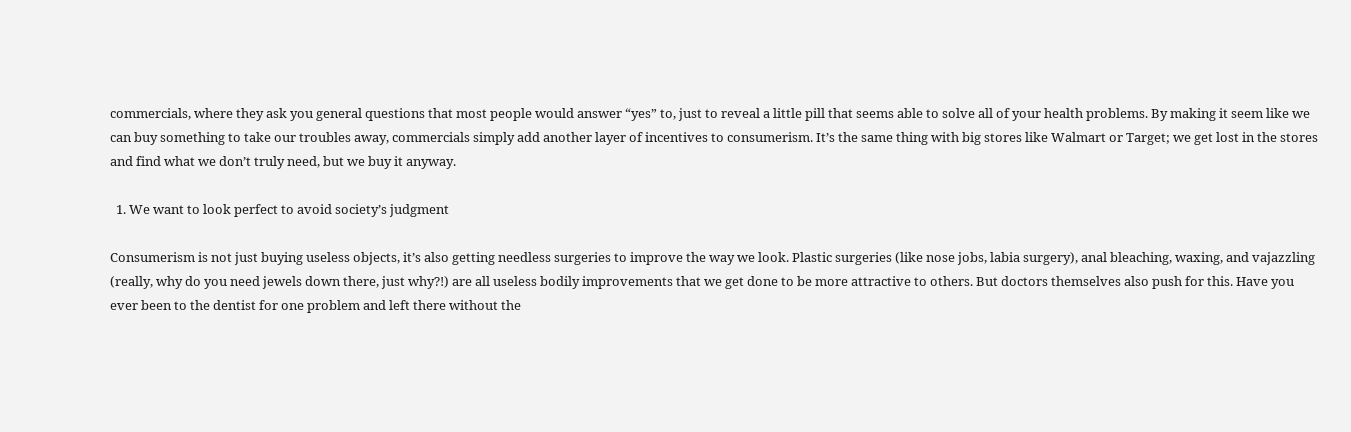commercials, where they ask you general questions that most people would answer “yes” to, just to reveal a little pill that seems able to solve all of your health problems. By making it seem like we can buy something to take our troubles away, commercials simply add another layer of incentives to consumerism. It’s the same thing with big stores like Walmart or Target; we get lost in the stores and find what we don’t truly need, but we buy it anyway.

  1. We want to look perfect to avoid society’s judgment

Consumerism is not just buying useless objects, it’s also getting needless surgeries to improve the way we look. Plastic surgeries (like nose jobs, labia surgery), anal bleaching, waxing, and vajazzling (really, why do you need jewels down there, just why?!) are all useless bodily improvements that we get done to be more attractive to others. But doctors themselves also push for this. Have you ever been to the dentist for one problem and left there without the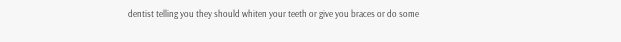dentist telling you they should whiten your teeth or give you braces or do some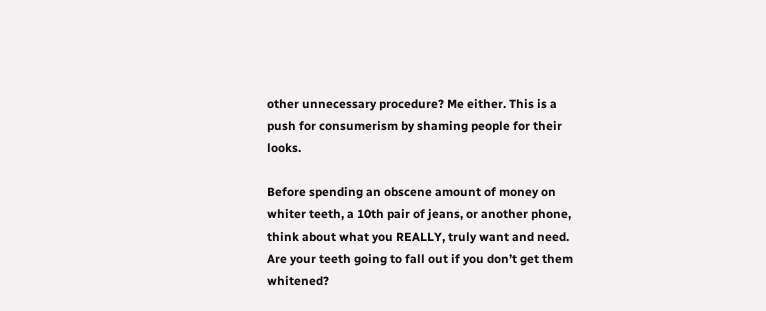other unnecessary procedure? Me either. This is a push for consumerism by shaming people for their looks.

Before spending an obscene amount of money on whiter teeth, a 10th pair of jeans, or another phone, think about what you REALLY, truly want and need. Are your teeth going to fall out if you don’t get them whitened?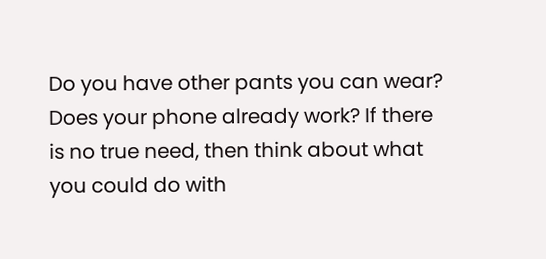Do you have other pants you can wear? Does your phone already work? If there is no true need, then think about what you could do with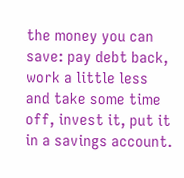the money you can save: pay debt back, work a little less and take some time off, invest it, put it in a savings account.